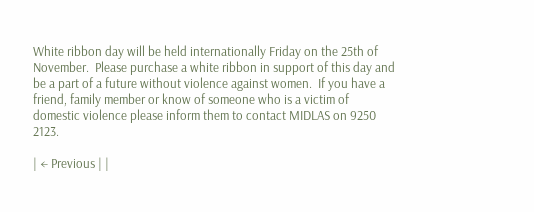White ribbon day will be held internationally Friday on the 25th of November.  Please purchase a white ribbon in support of this day and be a part of a future without violence against women.  If you have a friend, family member or know of someone who is a victim of domestic violence please inform them to contact MIDLAS on 9250 2123.

| ← Previous | |